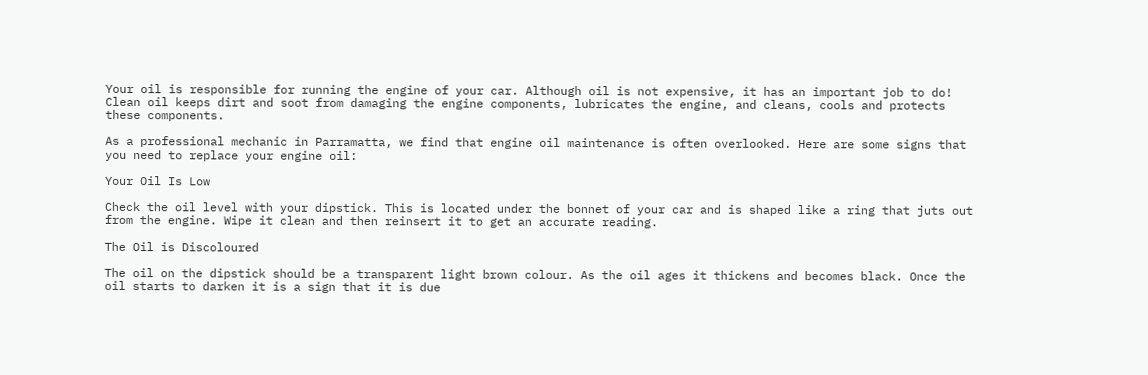Your oil is responsible for running the engine of your car. Although oil is not expensive, it has an important job to do! Clean oil keeps dirt and soot from damaging the engine components, lubricates the engine, and cleans, cools and protects these components.

As a professional mechanic in Parramatta, we find that engine oil maintenance is often overlooked. Here are some signs that you need to replace your engine oil:

Your Oil Is Low

Check the oil level with your dipstick. This is located under the bonnet of your car and is shaped like a ring that juts out from the engine. Wipe it clean and then reinsert it to get an accurate reading.

The Oil is Discoloured

The oil on the dipstick should be a transparent light brown colour. As the oil ages it thickens and becomes black. Once the oil starts to darken it is a sign that it is due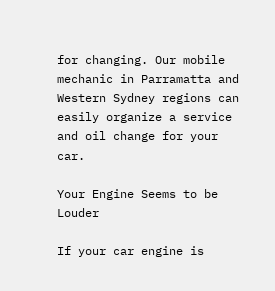for changing. Our mobile mechanic in Parramatta and Western Sydney regions can easily organize a service and oil change for your car.

Your Engine Seems to be Louder

If your car engine is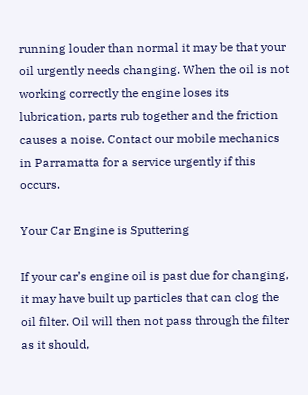running louder than normal it may be that your oil urgently needs changing. When the oil is not working correctly the engine loses its lubrication, parts rub together and the friction causes a noise. Contact our mobile mechanics in Parramatta for a service urgently if this occurs.

Your Car Engine is Sputtering

If your car’s engine oil is past due for changing, it may have built up particles that can clog the oil filter. Oil will then not pass through the filter as it should,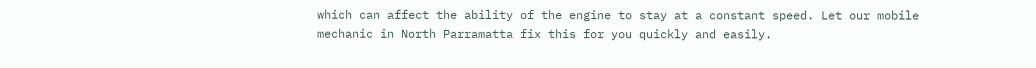which can affect the ability of the engine to stay at a constant speed. Let our mobile mechanic in North Parramatta fix this for you quickly and easily.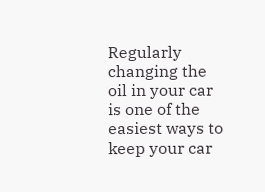Regularly changing the oil in your car is one of the easiest ways to keep your car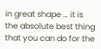in great shape … it is the absolute best thing that you can do for the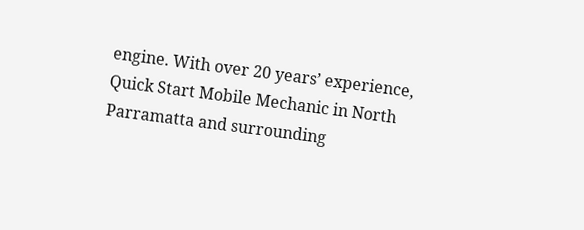engine. With over 20 years’ experience, Quick Start Mobile Mechanic in North Parramatta and surrounding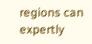regions can expertly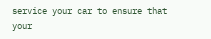service your car to ensure that your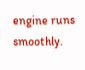engine runs smoothly.